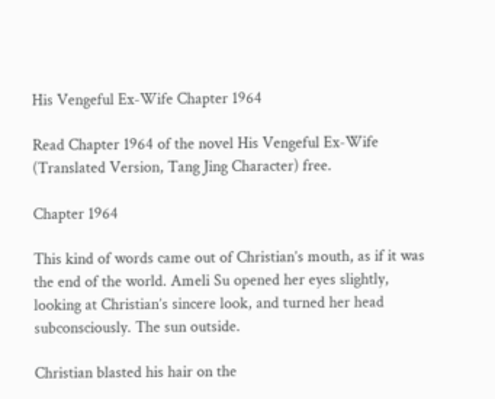His Vengeful Ex-Wife Chapter 1964

Read Chapter 1964 of the novel His Vengeful Ex-Wife (Translated Version, Tang Jing Character) free.

Chapter 1964

This kind of words came out of Christian’s mouth, as if it was the end of the world. Ameli Su opened her eyes slightly, looking at Christian’s sincere look, and turned her head subconsciously. The sun outside.

Christian blasted his hair on the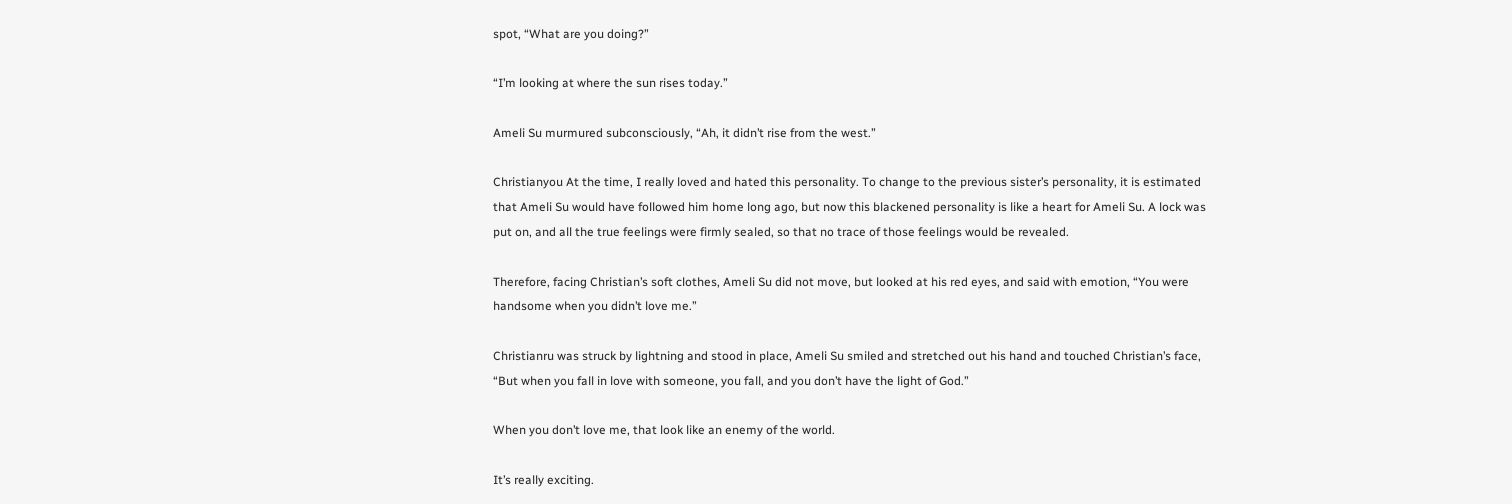spot, “What are you doing?”

“I’m looking at where the sun rises today.”

Ameli Su murmured subconsciously, “Ah, it didn’t rise from the west.”

Christianyou At the time, I really loved and hated this personality. To change to the previous sister’s personality, it is estimated that Ameli Su would have followed him home long ago, but now this blackened personality is like a heart for Ameli Su. A lock was put on, and all the true feelings were firmly sealed, so that no trace of those feelings would be revealed.

Therefore, facing Christian’s soft clothes, Ameli Su did not move, but looked at his red eyes, and said with emotion, “You were handsome when you didn’t love me.”

Christianru was struck by lightning and stood in place, Ameli Su smiled and stretched out his hand and touched Christian’s face, “But when you fall in love with someone, you fall, and you don’t have the light of God.”

When you don’t love me, that look like an enemy of the world.

It’s really exciting.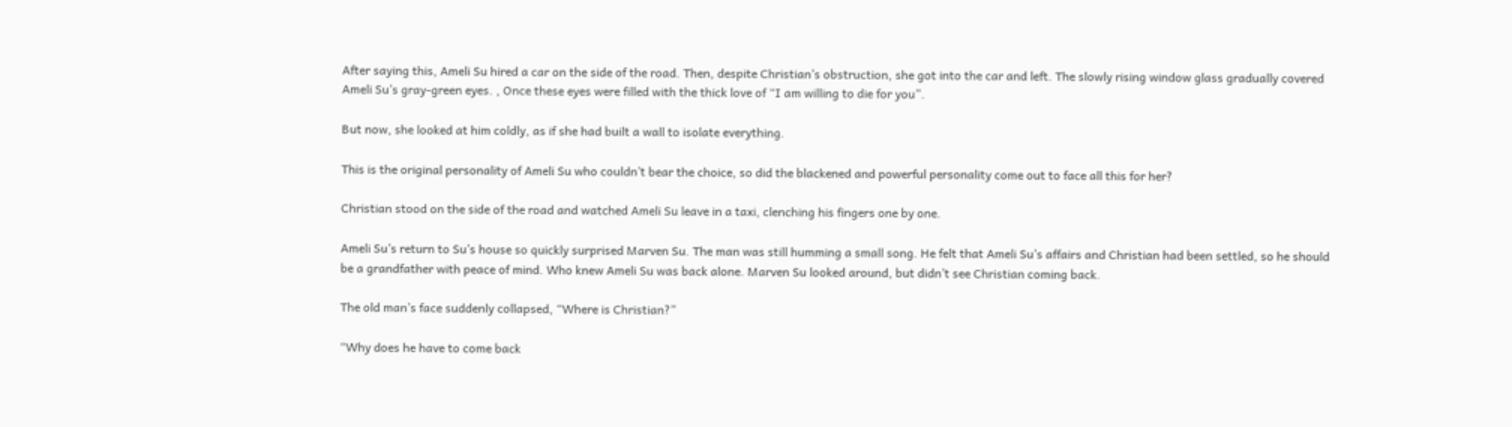After saying this, Ameli Su hired a car on the side of the road. Then, despite Christian’s obstruction, she got into the car and left. The slowly rising window glass gradually covered Ameli Su’s gray-green eyes. , Once these eyes were filled with the thick love of “I am willing to die for you”.

But now, she looked at him coldly, as if she had built a wall to isolate everything.

This is the original personality of Ameli Su who couldn’t bear the choice, so did the blackened and powerful personality come out to face all this for her?

Christian stood on the side of the road and watched Ameli Su leave in a taxi, clenching his fingers one by one.

Ameli Su’s return to Su’s house so quickly surprised Marven Su. The man was still humming a small song. He felt that Ameli Su’s affairs and Christian had been settled, so he should be a grandfather with peace of mind. Who knew Ameli Su was back alone. Marven Su looked around, but didn’t see Christian coming back.

The old man’s face suddenly collapsed, “Where is Christian?”

“Why does he have to come back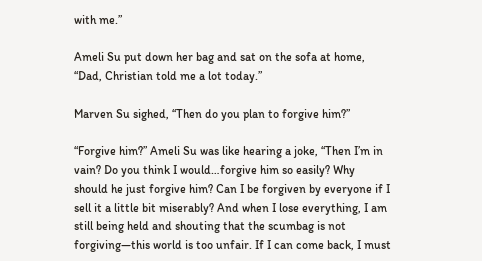with me.”

Ameli Su put down her bag and sat on the sofa at home, “Dad, Christian told me a lot today.”

Marven Su sighed, “Then do you plan to forgive him?”

“Forgive him?” Ameli Su was like hearing a joke, “Then I’m in vain? Do you think I would…forgive him so easily? Why should he just forgive him? Can I be forgiven by everyone if I sell it a little bit miserably? And when I lose everything, I am still being held and shouting that the scumbag is not forgiving—this world is too unfair. If I can come back, I must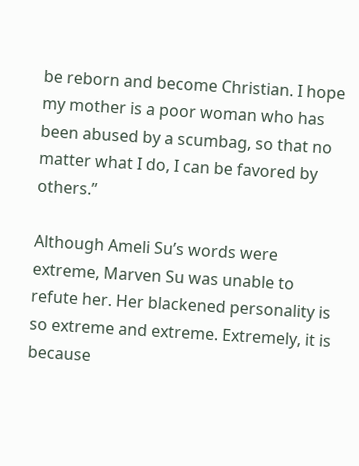be reborn and become Christian. I hope my mother is a poor woman who has been abused by a scumbag, so that no matter what I do, I can be favored by others.”

Although Ameli Su’s words were extreme, Marven Su was unable to refute her. Her blackened personality is so extreme and extreme. Extremely, it is because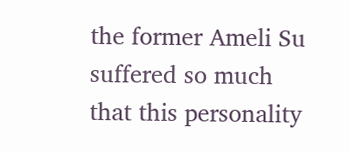the former Ameli Su suffered so much that this personality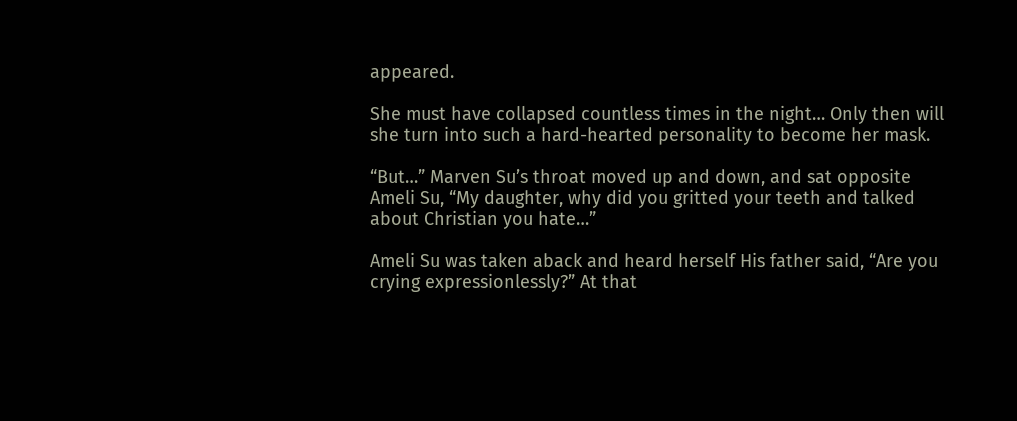appeared.

She must have collapsed countless times in the night… Only then will she turn into such a hard-hearted personality to become her mask.

“But…” Marven Su’s throat moved up and down, and sat opposite Ameli Su, “My daughter, why did you gritted your teeth and talked about Christian you hate…”

Ameli Su was taken aback and heard herself His father said, “Are you crying expressionlessly?” At that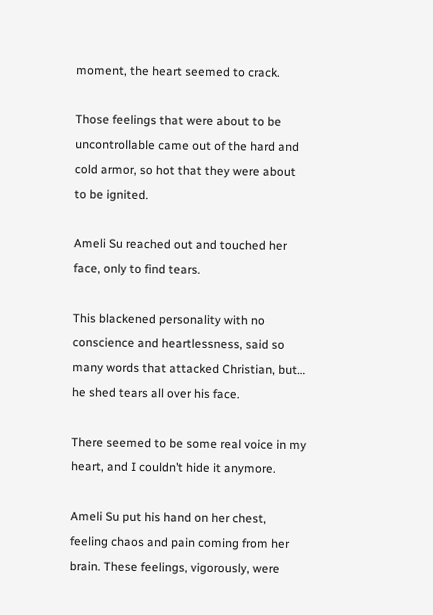moment, the heart seemed to crack.

Those feelings that were about to be uncontrollable came out of the hard and cold armor, so hot that they were about to be ignited.

Ameli Su reached out and touched her face, only to find tears.

This blackened personality with no conscience and heartlessness, said so many words that attacked Christian, but… he shed tears all over his face.

There seemed to be some real voice in my heart, and I couldn’t hide it anymore.

Ameli Su put his hand on her chest, feeling chaos and pain coming from her brain. These feelings, vigorously, were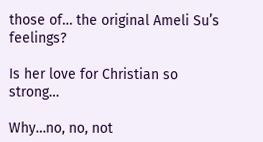those of… the original Ameli Su’s feelings?

Is her love for Christian so strong…

Why…no, no, not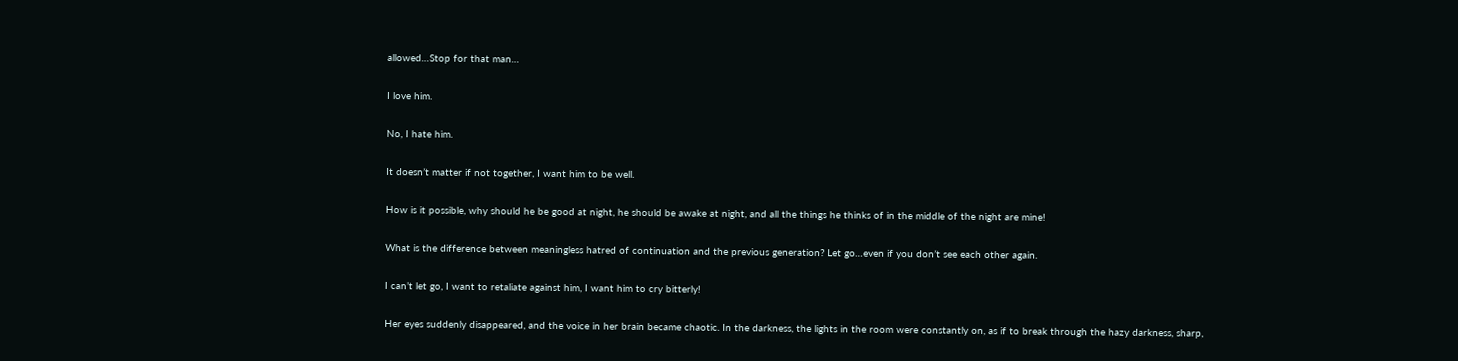allowed…Stop for that man…

I love him.

No, I hate him.

It doesn’t matter if not together, I want him to be well.

How is it possible, why should he be good at night, he should be awake at night, and all the things he thinks of in the middle of the night are mine!

What is the difference between meaningless hatred of continuation and the previous generation? Let go…even if you don’t see each other again.

I can’t let go, I want to retaliate against him, I want him to cry bitterly!

Her eyes suddenly disappeared, and the voice in her brain became chaotic. In the darkness, the lights in the room were constantly on, as if to break through the hazy darkness, sharp,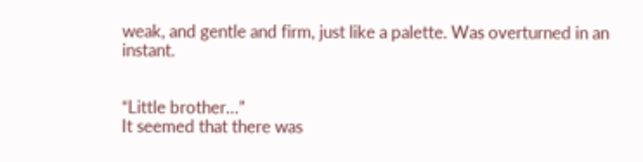weak, and gentle and firm, just like a palette. Was overturned in an instant.


“Little brother…”
It seemed that there was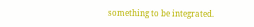something to be integrated.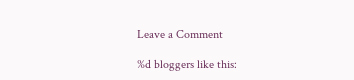Leave a Comment

%d bloggers like this: